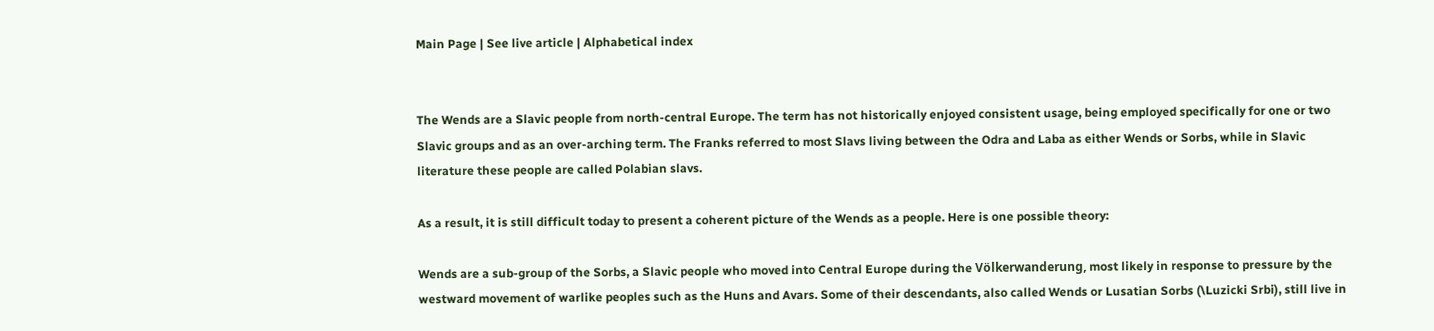Main Page | See live article | Alphabetical index


The Wends are a Slavic people from north-central Europe. The term has not historically enjoyed consistent usage, being employed specifically for one or two Slavic groups and as an over-arching term. The Franks referred to most Slavs living between the Odra and Laba as either Wends or Sorbs, while in Slavic literature these people are called Polabian slavs.

As a result, it is still difficult today to present a coherent picture of the Wends as a people. Here is one possible theory:

Wends are a sub-group of the Sorbs, a Slavic people who moved into Central Europe during the Völkerwanderung, most likely in response to pressure by the westward movement of warlike peoples such as the Huns and Avars. Some of their descendants, also called Wends or Lusatian Sorbs (\Luzicki Srbi), still live in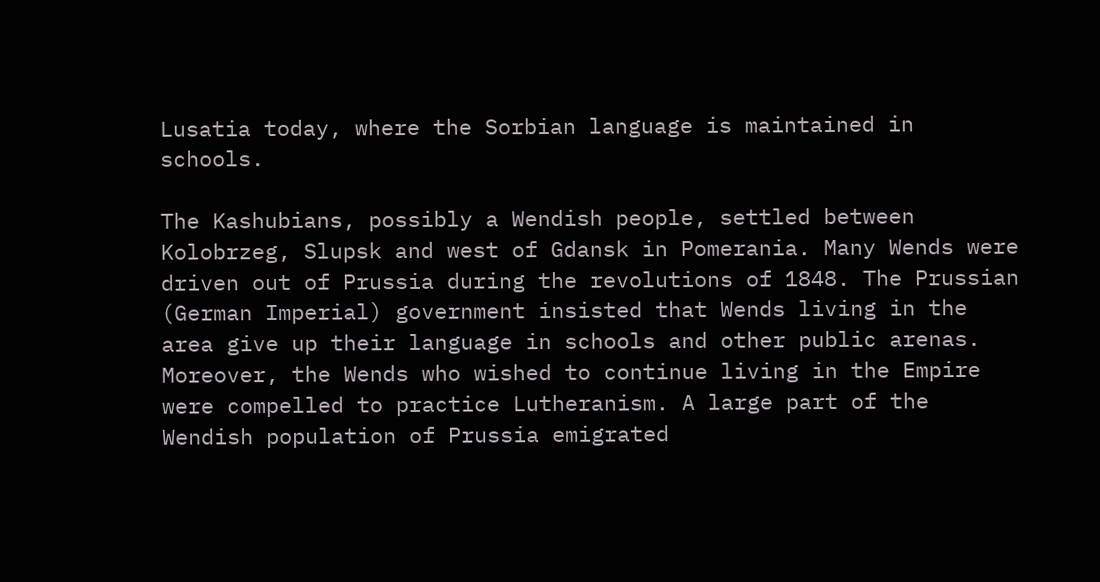Lusatia today, where the Sorbian language is maintained in schools.

The Kashubians, possibly a Wendish people, settled between Kolobrzeg, Slupsk and west of Gdansk in Pomerania. Many Wends were driven out of Prussia during the revolutions of 1848. The Prussian (German Imperial) government insisted that Wends living in the area give up their language in schools and other public arenas. Moreover, the Wends who wished to continue living in the Empire were compelled to practice Lutheranism. A large part of the Wendish population of Prussia emigrated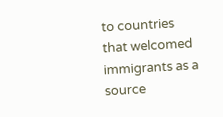to countries that welcomed immigrants as a source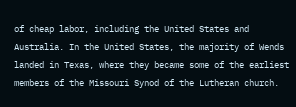of cheap labor, including the United States and Australia. In the United States, the majority of Wends landed in Texas, where they became some of the earliest members of the Missouri Synod of the Lutheran church.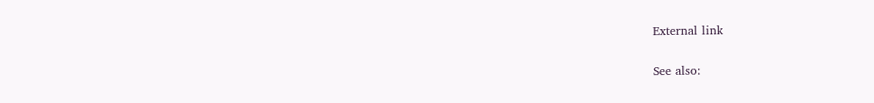External link

See also: